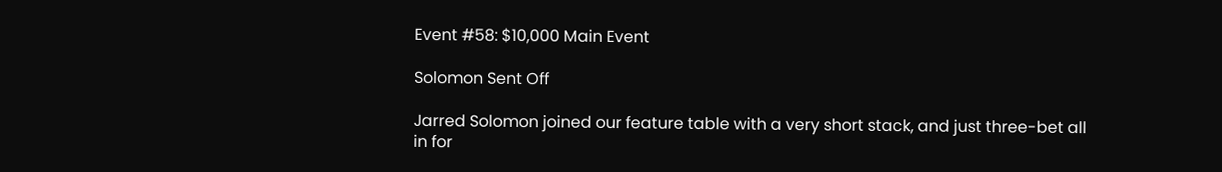Event #58: $10,000 Main Event

Solomon Sent Off

Jarred Solomon joined our feature table with a very short stack, and just three-bet all in for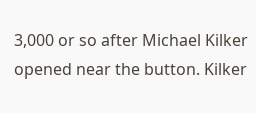3,000 or so after Michael Kilker opened near the button. Kilker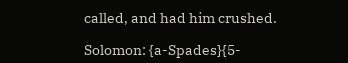called, and had him crushed.

Solomon: {a-Spades}{5-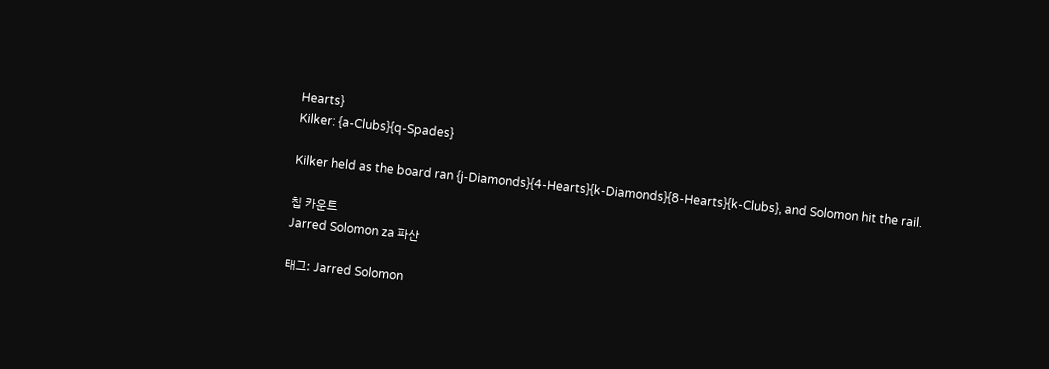Hearts}
Kilker: {a-Clubs}{q-Spades}

Kilker held as the board ran {j-Diamonds}{4-Hearts}{k-Diamonds}{8-Hearts}{k-Clubs}, and Solomon hit the rail.

칩 카운트
Jarred Solomon za 파산

태그: Jarred Solomon